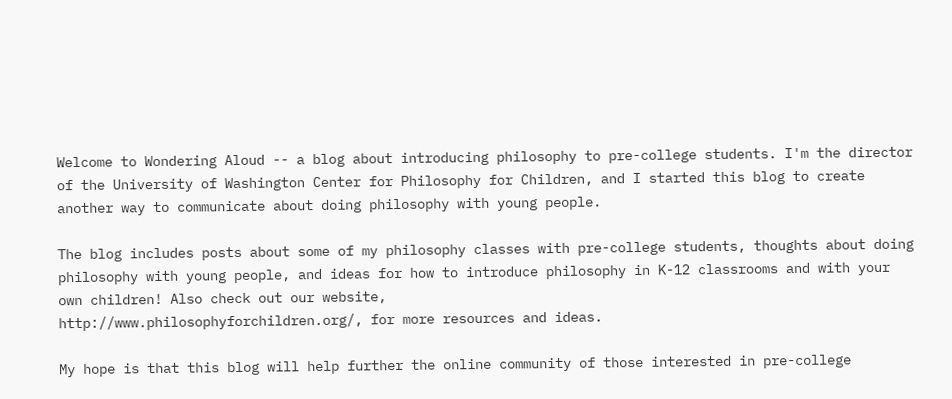Welcome to Wondering Aloud -- a blog about introducing philosophy to pre-college students. I'm the director of the University of Washington Center for Philosophy for Children, and I started this blog to create another way to communicate about doing philosophy with young people.

The blog includes posts about some of my philosophy classes with pre-college students, thoughts about doing philosophy with young people, and ideas for how to introduce philosophy in K-12 classrooms and with your own children! Also check out our website,
http://www.philosophyforchildren.org/, for more resources and ideas.

My hope is that this blog will help further the online community of those interested in pre-college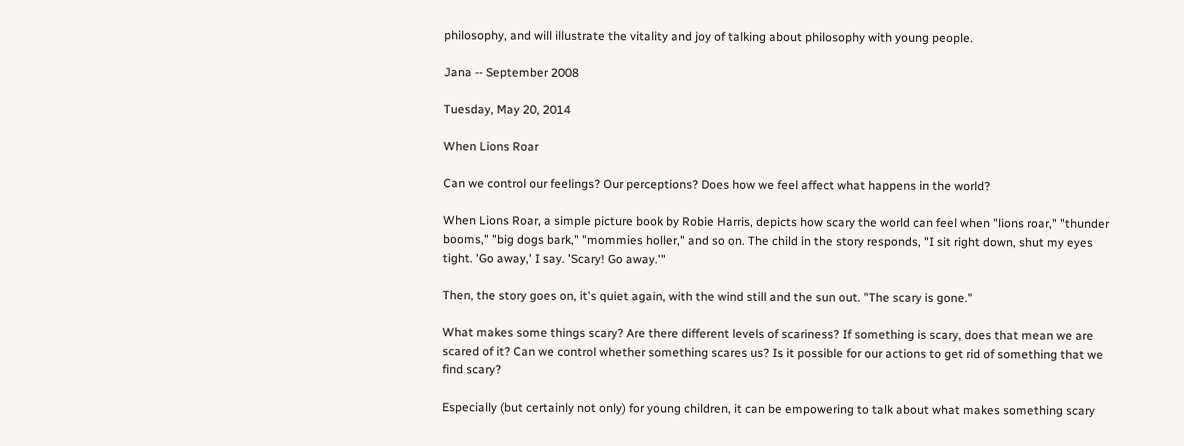philosophy, and will illustrate the vitality and joy of talking about philosophy with young people.

Jana -- September 2008

Tuesday, May 20, 2014

When Lions Roar

Can we control our feelings? Our perceptions? Does how we feel affect what happens in the world?

When Lions Roar, a simple picture book by Robie Harris, depicts how scary the world can feel when "lions roar," "thunder booms," "big dogs bark," "mommies holler," and so on. The child in the story responds, "I sit right down, shut my eyes tight. 'Go away,' I say. 'Scary! Go away.'"

Then, the story goes on, it's quiet again, with the wind still and the sun out. "The scary is gone."

What makes some things scary? Are there different levels of scariness? If something is scary, does that mean we are scared of it? Can we control whether something scares us? Is it possible for our actions to get rid of something that we find scary?

Especially (but certainly not only) for young children, it can be empowering to talk about what makes something scary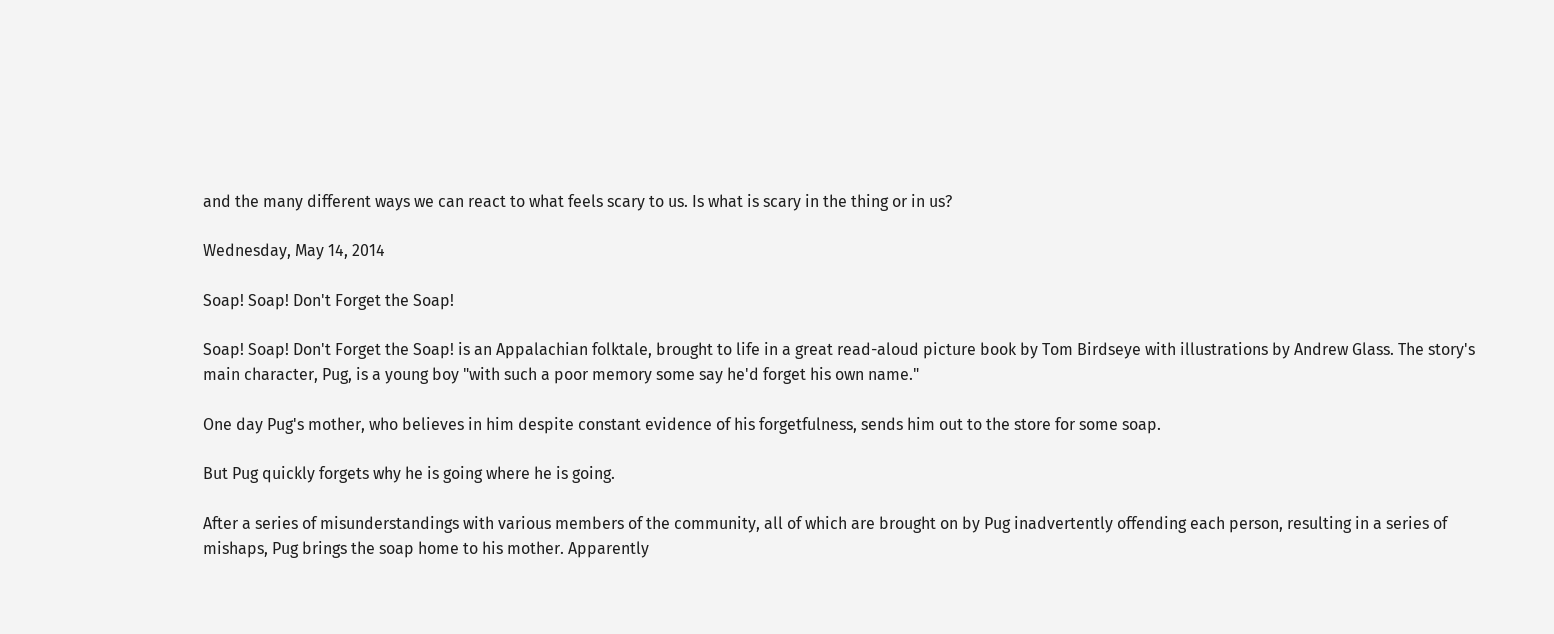and the many different ways we can react to what feels scary to us. Is what is scary in the thing or in us?

Wednesday, May 14, 2014

Soap! Soap! Don't Forget the Soap!

Soap! Soap! Don't Forget the Soap! is an Appalachian folktale, brought to life in a great read-aloud picture book by Tom Birdseye with illustrations by Andrew Glass. The story's main character, Pug, is a young boy "with such a poor memory some say he'd forget his own name."

One day Pug's mother, who believes in him despite constant evidence of his forgetfulness, sends him out to the store for some soap.

But Pug quickly forgets why he is going where he is going.

After a series of misunderstandings with various members of the community, all of which are brought on by Pug inadvertently offending each person, resulting in a series of mishaps, Pug brings the soap home to his mother. Apparently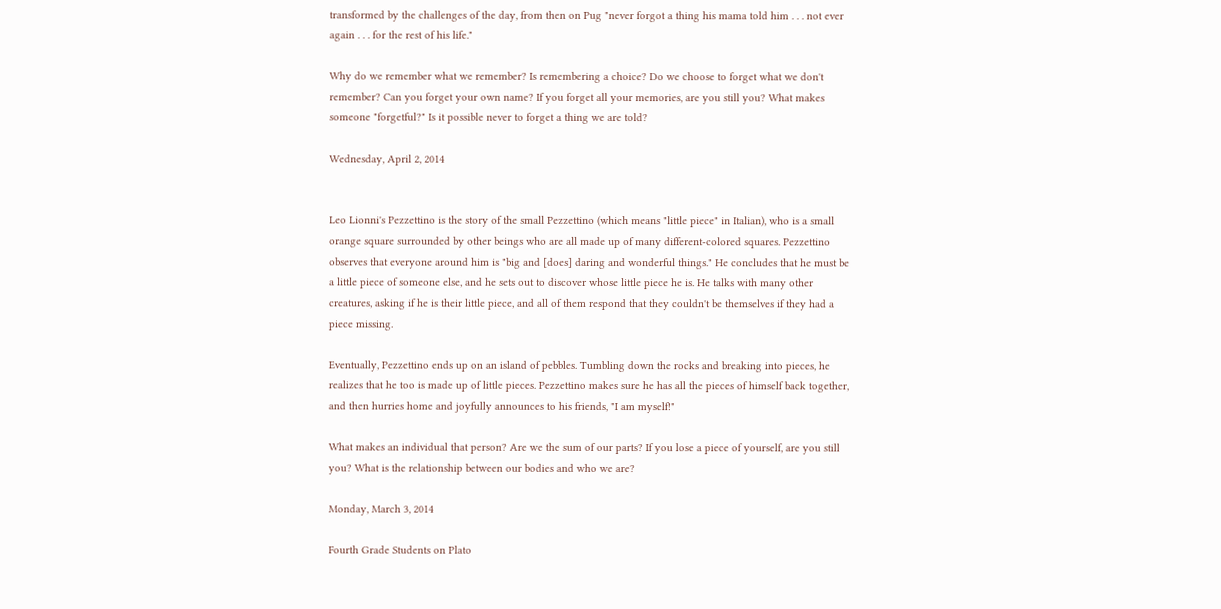transformed by the challenges of the day, from then on Pug "never forgot a thing his mama told him . . . not ever again . . . for the rest of his life."

Why do we remember what we remember? Is remembering a choice? Do we choose to forget what we don't remember? Can you forget your own name? If you forget all your memories, are you still you? What makes someone "forgetful?" Is it possible never to forget a thing we are told?

Wednesday, April 2, 2014


Leo Lionni's Pezzettino is the story of the small Pezzettino (which means "little piece" in Italian), who is a small orange square surrounded by other beings who are all made up of many different-colored squares. Pezzettino observes that everyone around him is "big and [does] daring and wonderful things." He concludes that he must be a little piece of someone else, and he sets out to discover whose little piece he is. He talks with many other creatures, asking if he is their little piece, and all of them respond that they couldn't be themselves if they had a piece missing.

Eventually, Pezzettino ends up on an island of pebbles. Tumbling down the rocks and breaking into pieces, he realizes that he too is made up of little pieces. Pezzettino makes sure he has all the pieces of himself back together, and then hurries home and joyfully announces to his friends, "I am myself!"

What makes an individual that person? Are we the sum of our parts? If you lose a piece of yourself, are you still you? What is the relationship between our bodies and who we are?

Monday, March 3, 2014

Fourth Grade Students on Plato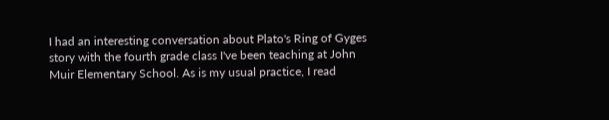I had an interesting conversation about Plato's Ring of Gyges story with the fourth grade class I've been teaching at John Muir Elementary School. As is my usual practice, I read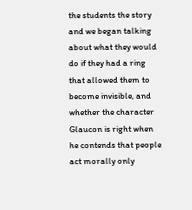the students the story and we began talking about what they would do if they had a ring that allowed them to become invisible, and whether the character Glaucon is right when he contends that people act morally only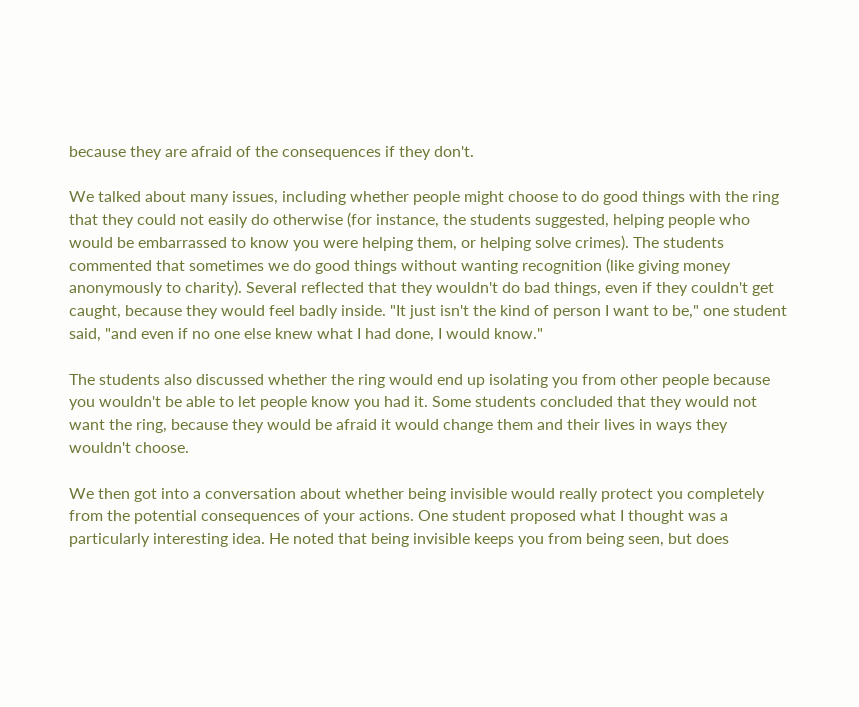because they are afraid of the consequences if they don't.

We talked about many issues, including whether people might choose to do good things with the ring that they could not easily do otherwise (for instance, the students suggested, helping people who would be embarrassed to know you were helping them, or helping solve crimes). The students commented that sometimes we do good things without wanting recognition (like giving money anonymously to charity). Several reflected that they wouldn't do bad things, even if they couldn't get caught, because they would feel badly inside. "It just isn't the kind of person I want to be," one student said, "and even if no one else knew what I had done, I would know."

The students also discussed whether the ring would end up isolating you from other people because you wouldn't be able to let people know you had it. Some students concluded that they would not want the ring, because they would be afraid it would change them and their lives in ways they wouldn't choose.

We then got into a conversation about whether being invisible would really protect you completely from the potential consequences of your actions. One student proposed what I thought was a particularly interesting idea. He noted that being invisible keeps you from being seen, but does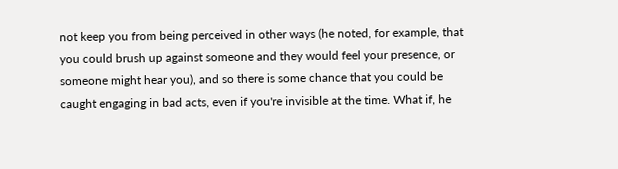not keep you from being perceived in other ways (he noted, for example, that you could brush up against someone and they would feel your presence, or someone might hear you), and so there is some chance that you could be caught engaging in bad acts, even if you're invisible at the time. What if, he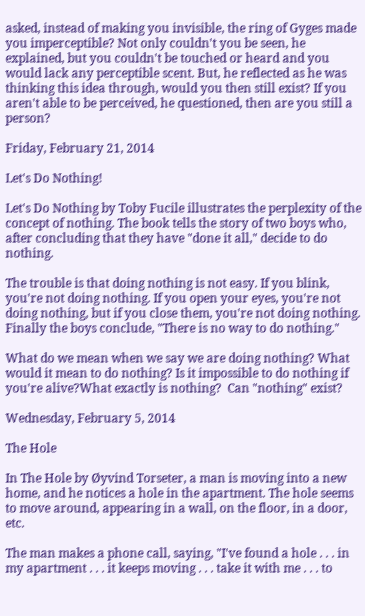asked, instead of making you invisible, the ring of Gyges made you imperceptible? Not only couldn't you be seen, he explained, but you couldn't be touched or heard and you would lack any perceptible scent. But, he reflected as he was thinking this idea through, would you then still exist? If you aren't able to be perceived, he questioned, then are you still a person?

Friday, February 21, 2014

Let's Do Nothing!

Let's Do Nothing by Toby Fucile illustrates the perplexity of the concept of nothing. The book tells the story of two boys who, after concluding that they have "done it all," decide to do nothing.

The trouble is that doing nothing is not easy. If you blink, you're not doing nothing. If you open your eyes, you're not doing nothing, but if you close them, you're not doing nothing. Finally the boys conclude, "There is no way to do nothing."

What do we mean when we say we are doing nothing? What would it mean to do nothing? Is it impossible to do nothing if you're alive?What exactly is nothing?  Can "nothing" exist?

Wednesday, February 5, 2014

The Hole

In The Hole by Øyvind Torseter, a man is moving into a new home, and he notices a hole in the apartment. The hole seems to move around, appearing in a wall, on the floor, in a door, etc.

The man makes a phone call, saying, "I've found a hole . . . in my apartment . . . it keeps moving . . . take it with me . . . to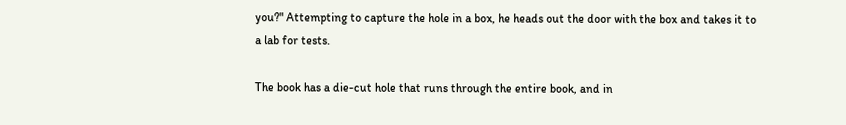you?" Attempting to capture the hole in a box, he heads out the door with the box and takes it to a lab for tests.

The book has a die-cut hole that runs through the entire book, and in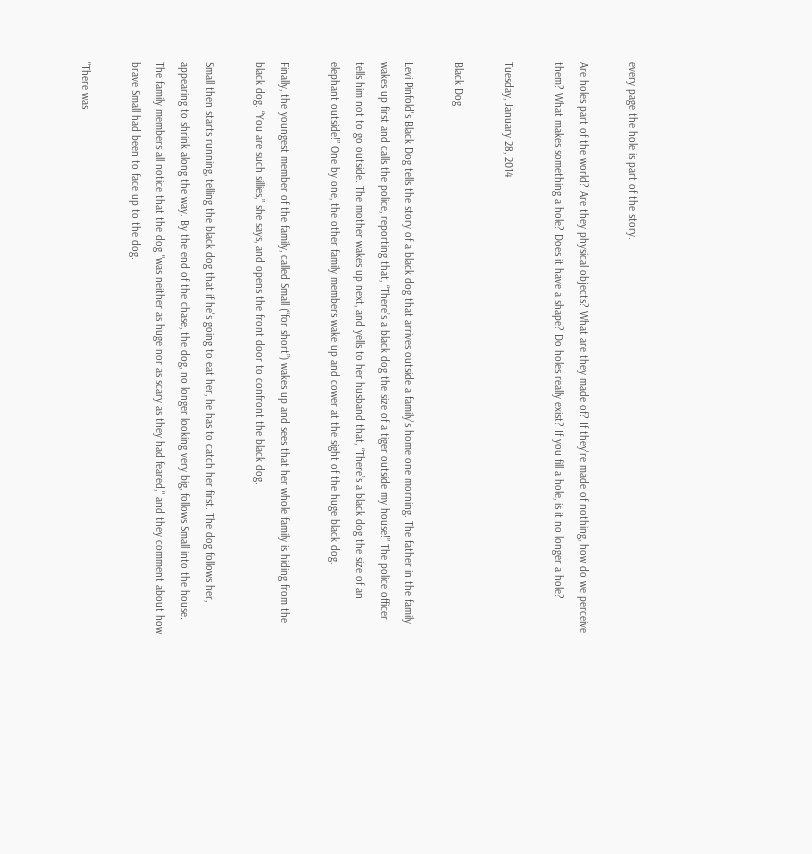every page the hole is part of the story.

Are holes part of the world? Are they physical objects? What are they made of? If they're made of nothing, how do we perceive them? What makes something a hole? Does it have a shape? Do holes really exist? If you fill a hole, is it no longer a hole?

Tuesday, January 28, 2014

Black Dog

Levi Pinfold's Black Dog tells the story of a black dog that arrives outside a family's home one morning. The father in the family wakes up first and calls the police, reporting that, “There’s a black dog the size of a tiger outside my house!” The police officer tells him not to go outside. The mother wakes up next, and yells to her husband that, “There’s a black dog the size of an elephant outside!” One by one, the other family members wake up and cower at the sight of the huge black dog.

Finally, the youngest member of the family, called Small (“for short”) wakes up and sees that her whole family is hiding from the black dog. “You are such sillies,” she says, and opens the front door to confront the black dog.

Small then starts running, telling the black dog that if he's going to eat her, he has to catch her first. The dog follows her, appearing to shrink along the way. By the end of the chase, the dog, no longer looking very big, follows Small into the house. The family members all notice that the dog "was neither as huge nor as scary as they had feared," and they comment about how brave Small had been to face up to the dog.

"There was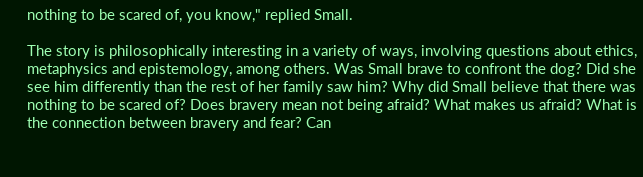nothing to be scared of, you know," replied Small.

The story is philosophically interesting in a variety of ways, involving questions about ethics, metaphysics and epistemology, among others. Was Small brave to confront the dog? Did she see him differently than the rest of her family saw him? Why did Small believe that there was nothing to be scared of? Does bravery mean not being afraid? What makes us afraid? What is the connection between bravery and fear? Can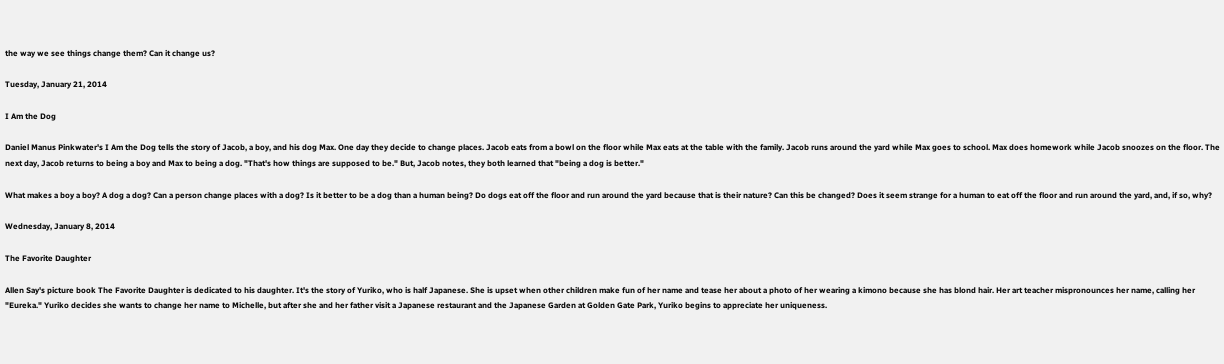the way we see things change them? Can it change us?

Tuesday, January 21, 2014

I Am the Dog

Daniel Manus Pinkwater's I Am the Dog tells the story of Jacob, a boy, and his dog Max. One day they decide to change places. Jacob eats from a bowl on the floor while Max eats at the table with the family. Jacob runs around the yard while Max goes to school. Max does homework while Jacob snoozes on the floor. The next day, Jacob returns to being a boy and Max to being a dog. "That's how things are supposed to be." But, Jacob notes, they both learned that "being a dog is better."

What makes a boy a boy? A dog a dog? Can a person change places with a dog? Is it better to be a dog than a human being? Do dogs eat off the floor and run around the yard because that is their nature? Can this be changed? Does it seem strange for a human to eat off the floor and run around the yard, and, if so, why?

Wednesday, January 8, 2014

The Favorite Daughter

Allen Say's picture book The Favorite Daughter is dedicated to his daughter. It's the story of Yuriko, who is half Japanese. She is upset when other children make fun of her name and tease her about a photo of her wearing a kimono because she has blond hair. Her art teacher mispronounces her name, calling her "Eureka." Yuriko decides she wants to change her name to Michelle, but after she and her father visit a Japanese restaurant and the Japanese Garden at Golden Gate Park, Yuriko begins to appreciate her uniqueness.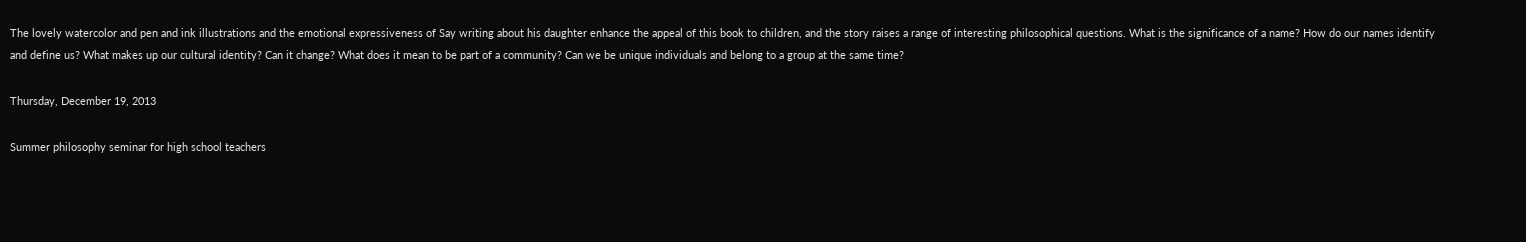The lovely watercolor and pen and ink illustrations and the emotional expressiveness of Say writing about his daughter enhance the appeal of this book to children, and the story raises a range of interesting philosophical questions. What is the significance of a name? How do our names identify and define us? What makes up our cultural identity? Can it change? What does it mean to be part of a community? Can we be unique individuals and belong to a group at the same time?

Thursday, December 19, 2013

Summer philosophy seminar for high school teachers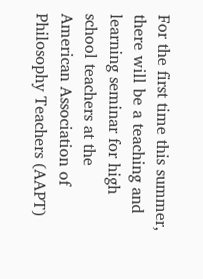For the first time this summer, there will be a teaching and learning seminar for high school teachers at the American Association of Philosophy Teachers (AAPT)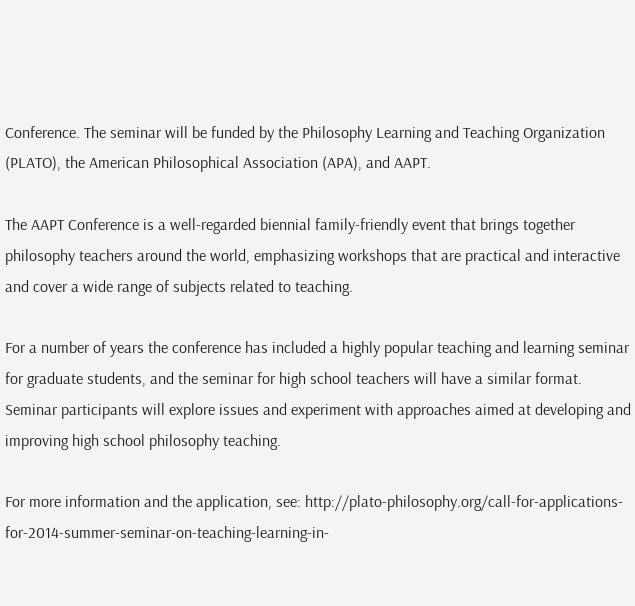Conference. The seminar will be funded by the Philosophy Learning and Teaching Organization (PLATO), the American Philosophical Association (APA), and AAPT.

The AAPT Conference is a well-regarded biennial family-friendly event that brings together philosophy teachers around the world, emphasizing workshops that are practical and interactive and cover a wide range of subjects related to teaching.

For a number of years the conference has included a highly popular teaching and learning seminar for graduate students, and the seminar for high school teachers will have a similar format. Seminar participants will explore issues and experiment with approaches aimed at developing and improving high school philosophy teaching.

For more information and the application, see: http://plato-philosophy.org/call-for-applications-for-2014-summer-seminar-on-teaching-learning-in-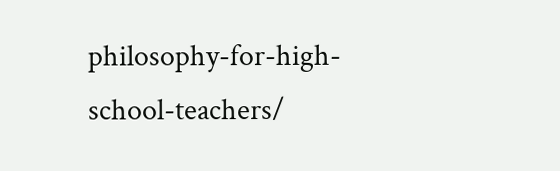philosophy-for-high-school-teachers/